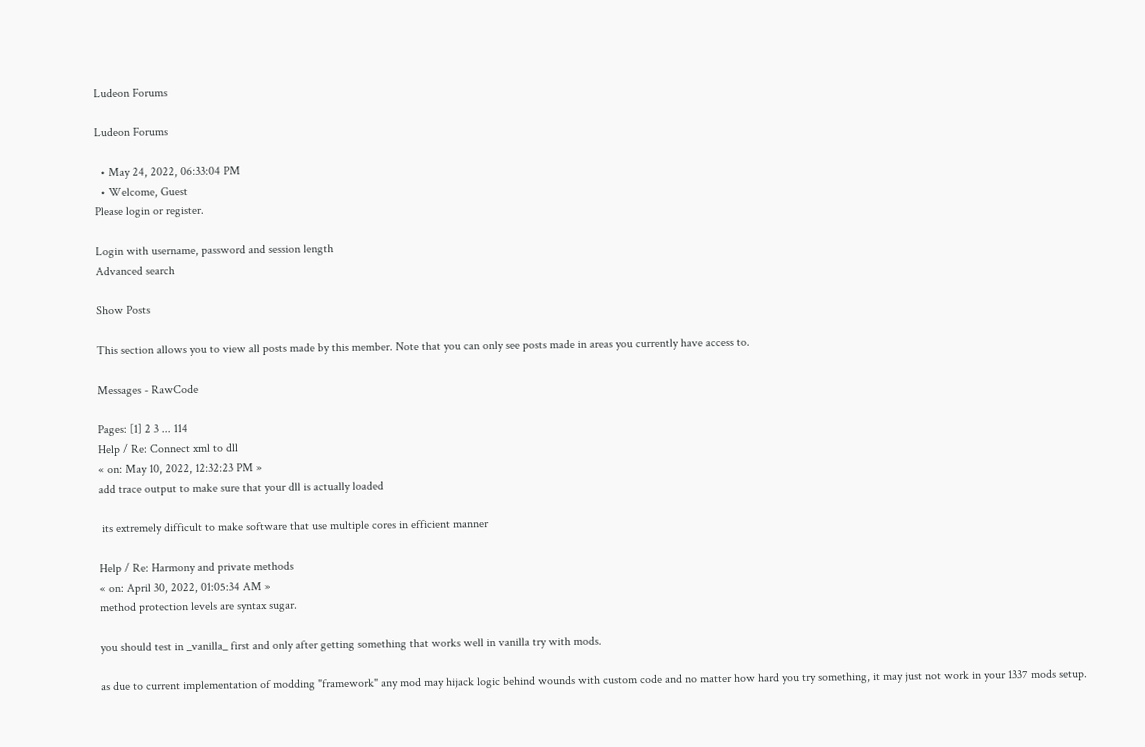Ludeon Forums

Ludeon Forums

  • May 24, 2022, 06:33:04 PM
  • Welcome, Guest
Please login or register.

Login with username, password and session length
Advanced search

Show Posts

This section allows you to view all posts made by this member. Note that you can only see posts made in areas you currently have access to.

Messages - RawCode

Pages: [1] 2 3 ... 114
Help / Re: Connect xml to dll
« on: May 10, 2022, 12:32:23 PM »
add trace output to make sure that your dll is actually loaded

 its extremely difficult to make software that use multiple cores in efficient manner

Help / Re: Harmony and private methods
« on: April 30, 2022, 01:05:34 AM »
method protection levels are syntax sugar.

you should test in _vanilla_ first and only after getting something that works well in vanilla try with mods.

as due to current implementation of modding "framework" any mod may hijack logic behind wounds with custom code and no matter how hard you try something, it may just not work in your 1337 mods setup.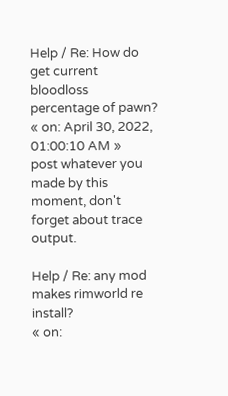Help / Re: How do get current bloodloss percentage of pawn?
« on: April 30, 2022, 01:00:10 AM »
post whatever you made by this moment, don't forget about trace output.

Help / Re: any mod makes rimworld re install?
« on: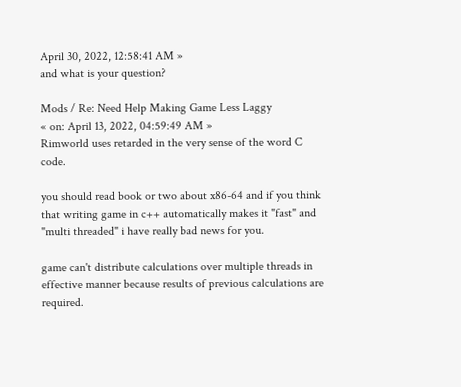April 30, 2022, 12:58:41 AM »
and what is your question?

Mods / Re: Need Help Making Game Less Laggy
« on: April 13, 2022, 04:59:49 AM »
Rimworld uses retarded in the very sense of the word C code.

you should read book or two about x86-64 and if you think that writing game in c++ automatically makes it "fast" and "multi threaded" i have really bad news for you.

game can't distribute calculations over multiple threads in effective manner because results of previous calculations are required.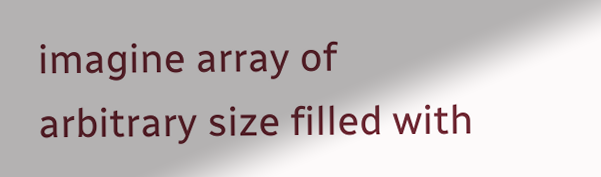imagine array of arbitrary size filled with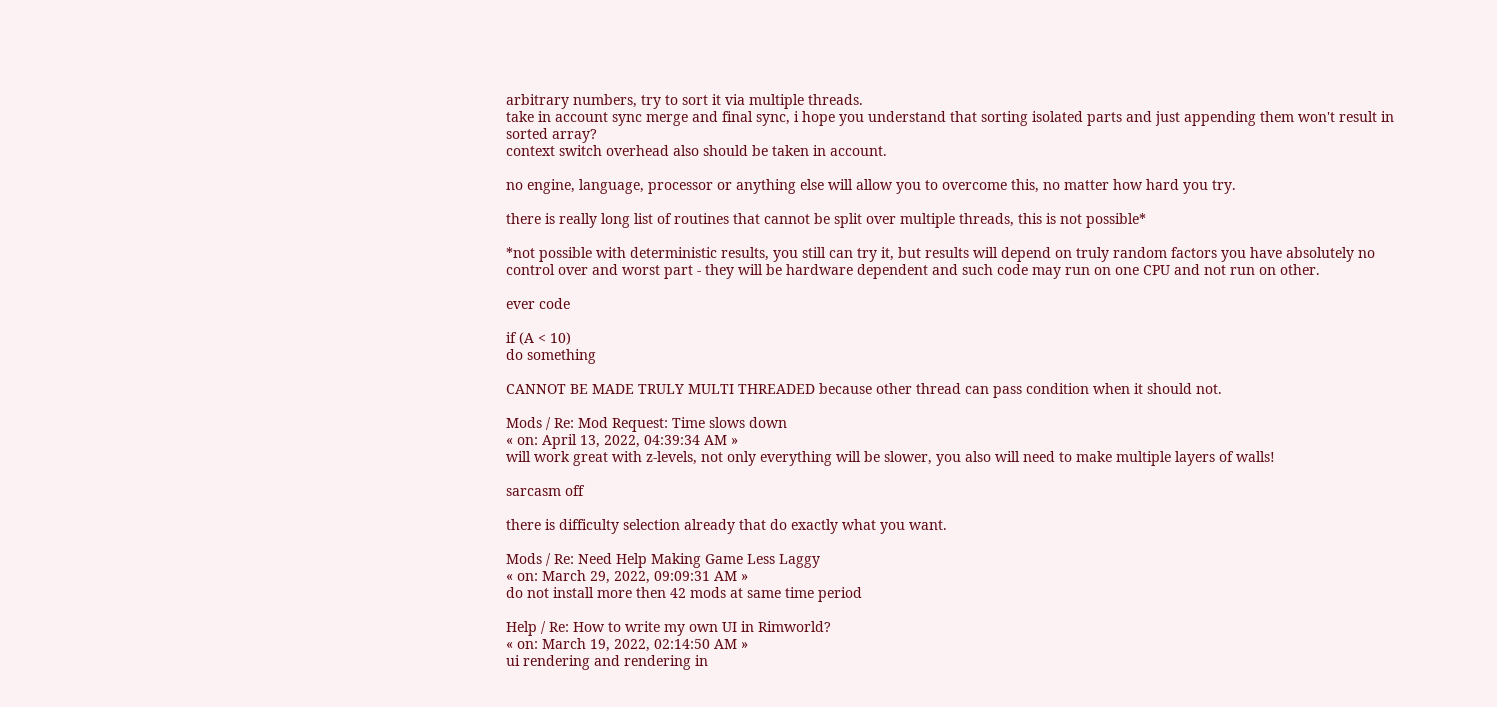arbitrary numbers, try to sort it via multiple threads.
take in account sync merge and final sync, i hope you understand that sorting isolated parts and just appending them won't result in sorted array?
context switch overhead also should be taken in account.

no engine, language, processor or anything else will allow you to overcome this, no matter how hard you try.

there is really long list of routines that cannot be split over multiple threads, this is not possible*

*not possible with deterministic results, you still can try it, but results will depend on truly random factors you have absolutely no control over and worst part - they will be hardware dependent and such code may run on one CPU and not run on other.

ever code

if (A < 10)
do something

CANNOT BE MADE TRULY MULTI THREADED because other thread can pass condition when it should not.

Mods / Re: Mod Request: Time slows down
« on: April 13, 2022, 04:39:34 AM »
will work great with z-levels, not only everything will be slower, you also will need to make multiple layers of walls!

sarcasm off

there is difficulty selection already that do exactly what you want.

Mods / Re: Need Help Making Game Less Laggy
« on: March 29, 2022, 09:09:31 AM »
do not install more then 42 mods at same time period

Help / Re: How to write my own UI in Rimworld?
« on: March 19, 2022, 02:14:50 AM »
ui rendering and rendering in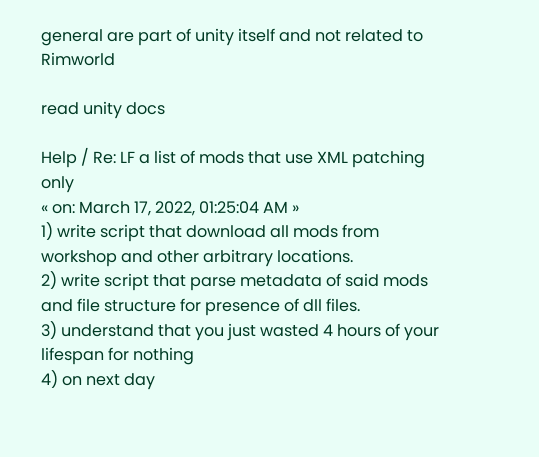general are part of unity itself and not related to Rimworld

read unity docs

Help / Re: LF a list of mods that use XML patching only
« on: March 17, 2022, 01:25:04 AM »
1) write script that download all mods from workshop and other arbitrary locations.
2) write script that parse metadata of said mods and file structure for presence of dll files.
3) understand that you just wasted 4 hours of your lifespan for nothing
4) on next day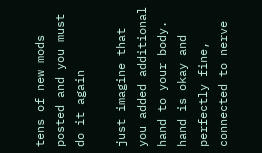tens of new mods posted and you must do it again

just imagine that you added additional hand to your body.
hand is okay and perfectly fine, connected to nerve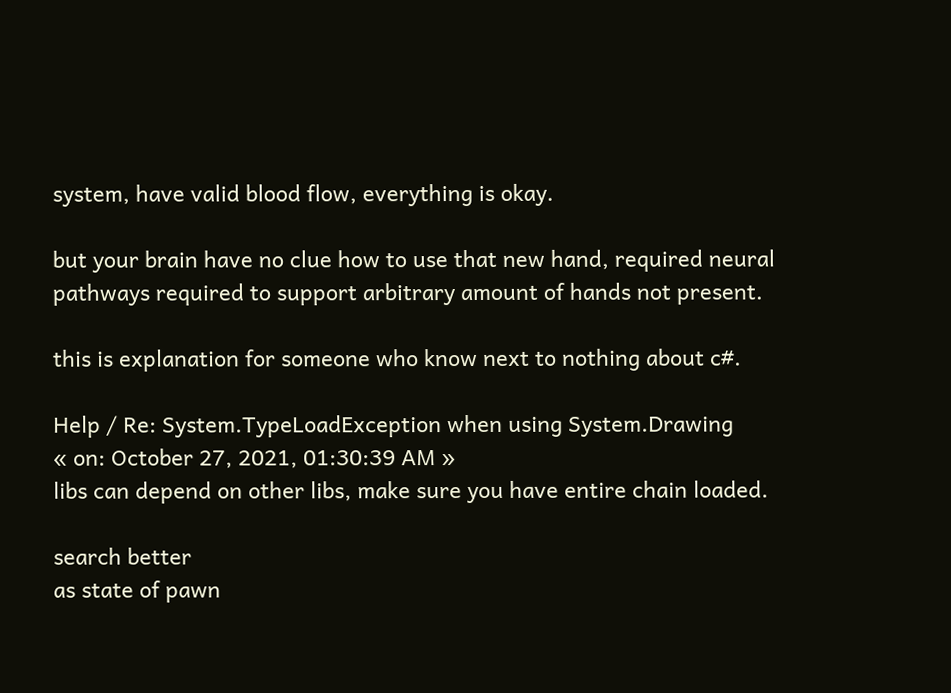system, have valid blood flow, everything is okay.

but your brain have no clue how to use that new hand, required neural pathways required to support arbitrary amount of hands not present.

this is explanation for someone who know next to nothing about c#.

Help / Re: System.TypeLoadException when using System.Drawing
« on: October 27, 2021, 01:30:39 AM »
libs can depend on other libs, make sure you have entire chain loaded.

search better
as state of pawn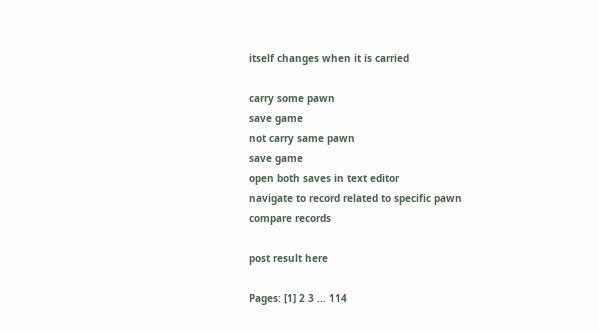itself changes when it is carried

carry some pawn
save game
not carry same pawn
save game
open both saves in text editor
navigate to record related to specific pawn
compare records

post result here

Pages: [1] 2 3 ... 114